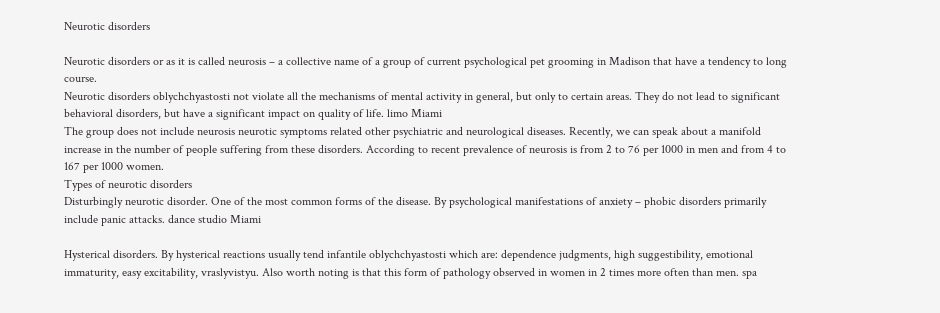Neurotic disorders

Neurotic disorders or as it is called neurosis – a collective name of a group of current psychological pet grooming in Madison that have a tendency to long course.
Neurotic disorders oblychchyastosti not violate all the mechanisms of mental activity in general, but only to certain areas. They do not lead to significant behavioral disorders, but have a significant impact on quality of life. limo Miami
The group does not include neurosis neurotic symptoms related other psychiatric and neurological diseases. Recently, we can speak about a manifold increase in the number of people suffering from these disorders. According to recent prevalence of neurosis is from 2 to 76 per 1000 in men and from 4 to 167 per 1000 women.
Types of neurotic disorders
Disturbingly neurotic disorder. One of the most common forms of the disease. By psychological manifestations of anxiety – phobic disorders primarily include panic attacks. dance studio Miami

Hysterical disorders. By hysterical reactions usually tend infantile oblychchyastosti which are: dependence judgments, high suggestibility, emotional immaturity, easy excitability, vraslyvistyu. Also worth noting is that this form of pathology observed in women in 2 times more often than men. spa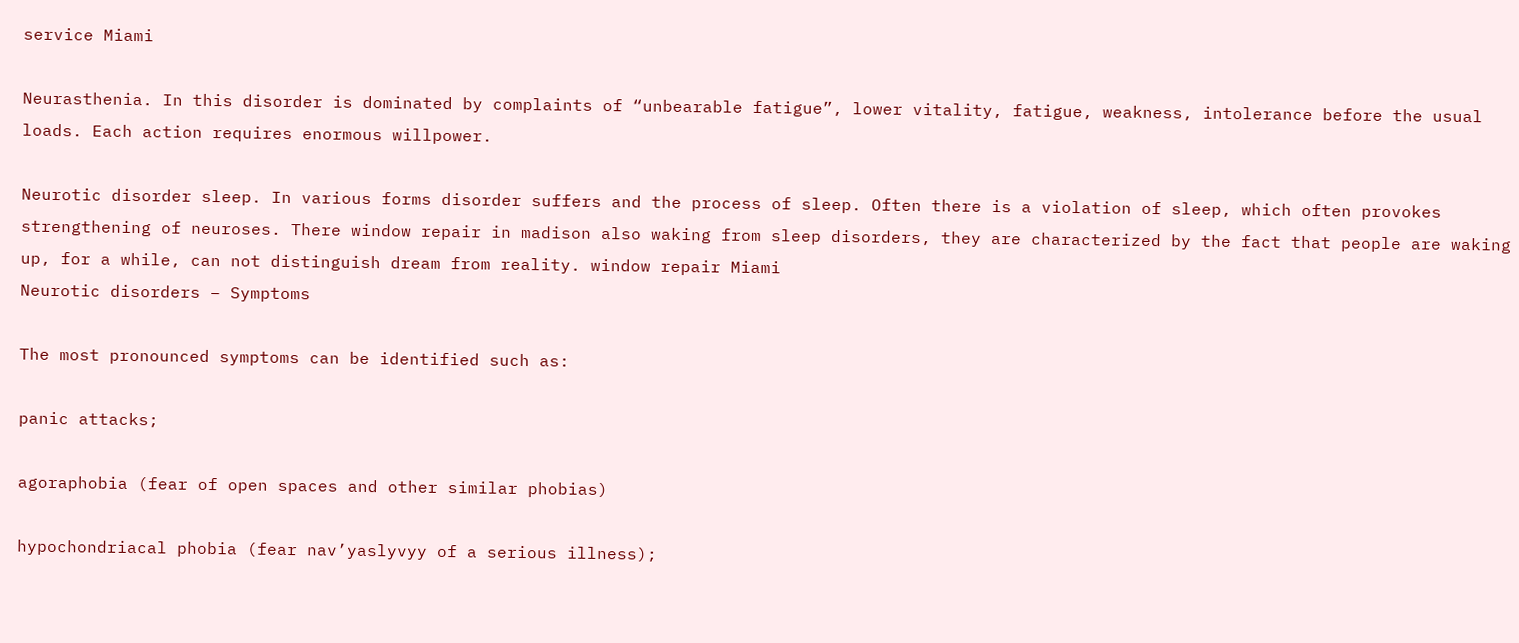service Miami

Neurasthenia. In this disorder is dominated by complaints of “unbearable fatigue”, lower vitality, fatigue, weakness, intolerance before the usual loads. Each action requires enormous willpower.

Neurotic disorder sleep. In various forms disorder suffers and the process of sleep. Often there is a violation of sleep, which often provokes strengthening of neuroses. There window repair in madison also waking from sleep disorders, they are characterized by the fact that people are waking up, for a while, can not distinguish dream from reality. window repair Miami
Neurotic disorders – Symptoms

The most pronounced symptoms can be identified such as:

panic attacks;

agoraphobia (fear of open spaces and other similar phobias)

hypochondriacal phobia (fear nav’yaslyvyy of a serious illness);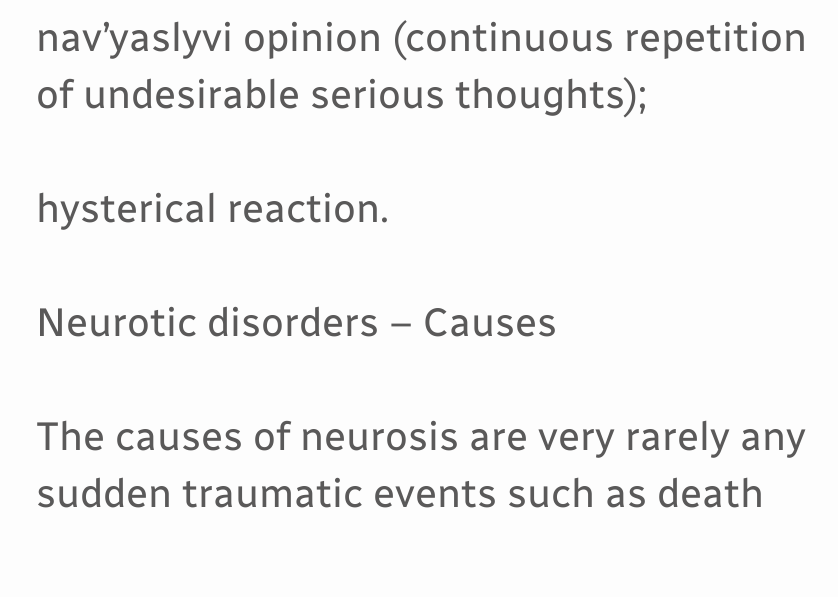nav’yaslyvi opinion (continuous repetition of undesirable serious thoughts);

hysterical reaction.

Neurotic disorders – Causes

The causes of neurosis are very rarely any sudden traumatic events such as death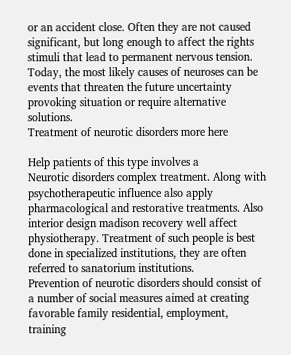or an accident close. Often they are not caused significant, but long enough to affect the rights stimuli that lead to permanent nervous tension. Today, the most likely causes of neuroses can be events that threaten the future uncertainty provoking situation or require alternative solutions.
Treatment of neurotic disorders more here

Help patients of this type involves a
Neurotic disorders complex treatment. Along with psychotherapeutic influence also apply pharmacological and restorative treatments. Also interior design madison recovery well affect physiotherapy. Treatment of such people is best done in specialized institutions, they are often referred to sanatorium institutions.
Prevention of neurotic disorders should consist of a number of social measures aimed at creating favorable family residential, employment, training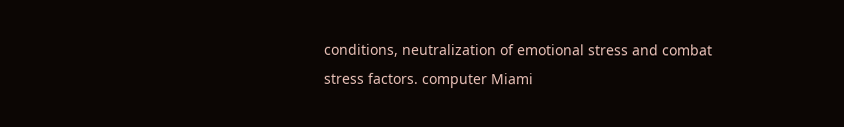conditions, neutralization of emotional stress and combat stress factors. computer Miami